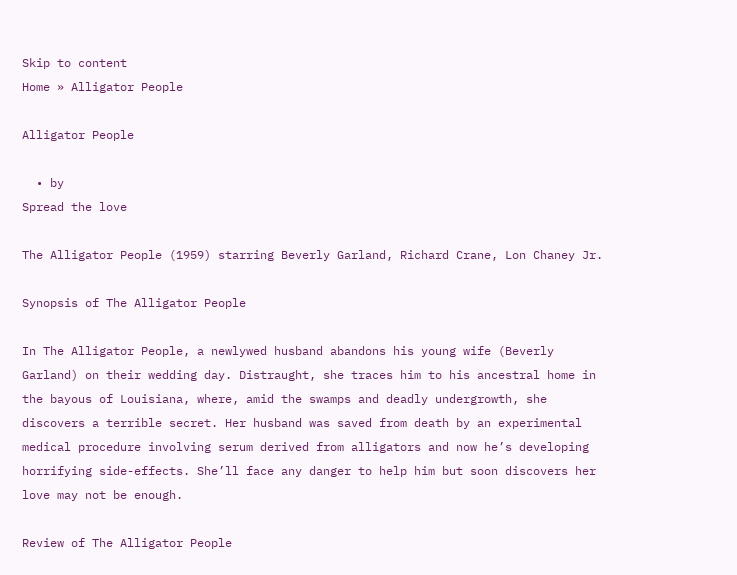Skip to content
Home » Alligator People

Alligator People

  • by
Spread the love

The Alligator People (1959) starring Beverly Garland, Richard Crane, Lon Chaney Jr.

Synopsis of The Alligator People

In The Alligator People, a newlywed husband abandons his young wife (Beverly Garland) on their wedding day. Distraught, she traces him to his ancestral home in the bayous of Louisiana, where, amid the swamps and deadly undergrowth, she discovers a terrible secret. Her husband was saved from death by an experimental medical procedure involving serum derived from alligators and now he’s developing horrifying side-effects. She’ll face any danger to help him but soon discovers her love may not be enough.

Review of The Alligator People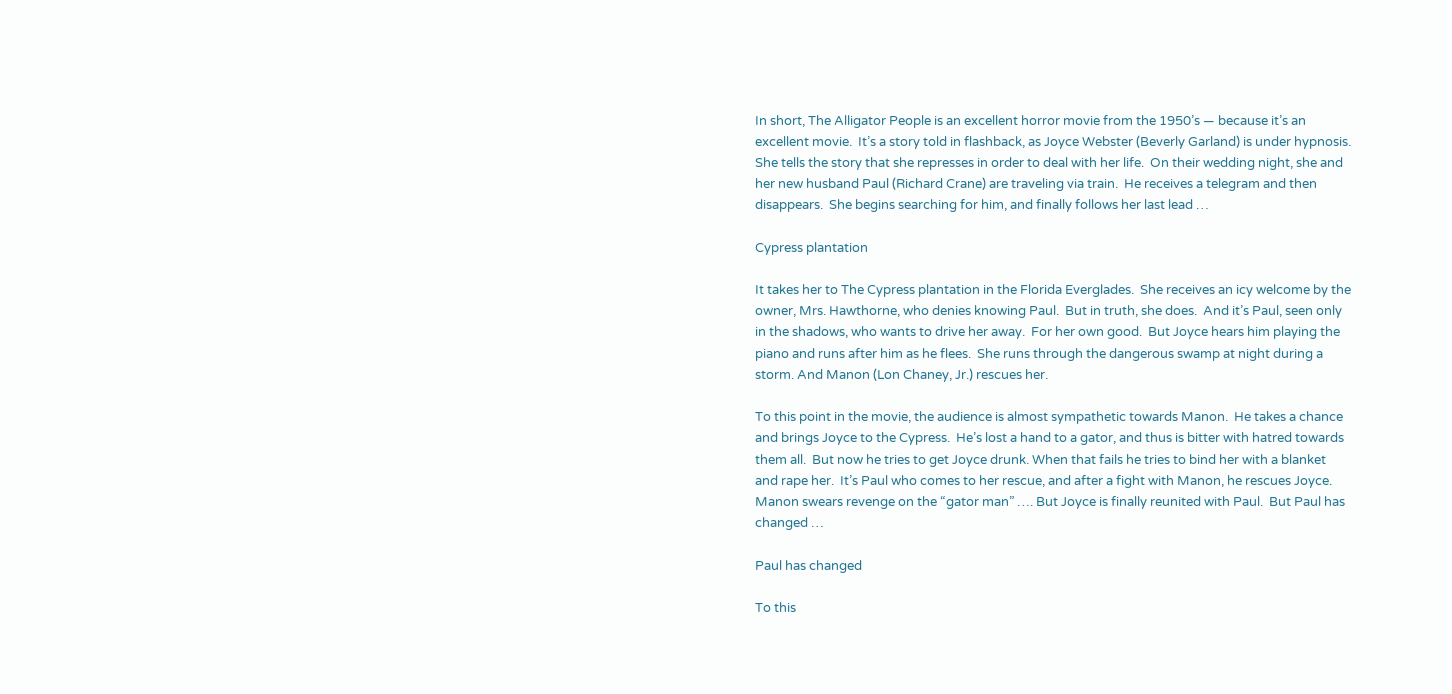In short, The Alligator People is an excellent horror movie from the 1950’s — because it’s an excellent movie.  It’s a story told in flashback, as Joyce Webster (Beverly Garland) is under hypnosis.  She tells the story that she represses in order to deal with her life.  On their wedding night, she and her new husband Paul (Richard Crane) are traveling via train.  He receives a telegram and then disappears.  She begins searching for him, and finally follows her last lead …

Cypress plantation

It takes her to The Cypress plantation in the Florida Everglades.  She receives an icy welcome by the owner, Mrs. Hawthorne, who denies knowing Paul.  But in truth, she does.  And it’s Paul, seen only in the shadows, who wants to drive her away.  For her own good.  But Joyce hears him playing the piano and runs after him as he flees.  She runs through the dangerous swamp at night during a storm. And Manon (Lon Chaney, Jr.) rescues her.

To this point in the movie, the audience is almost sympathetic towards Manon.  He takes a chance and brings Joyce to the Cypress.  He’s lost a hand to a gator, and thus is bitter with hatred towards them all.  But now he tries to get Joyce drunk. When that fails he tries to bind her with a blanket and rape her.  It’s Paul who comes to her rescue, and after a fight with Manon, he rescues Joyce.  Manon swears revenge on the “gator man” …. But Joyce is finally reunited with Paul.  But Paul has changed …

Paul has changed

To this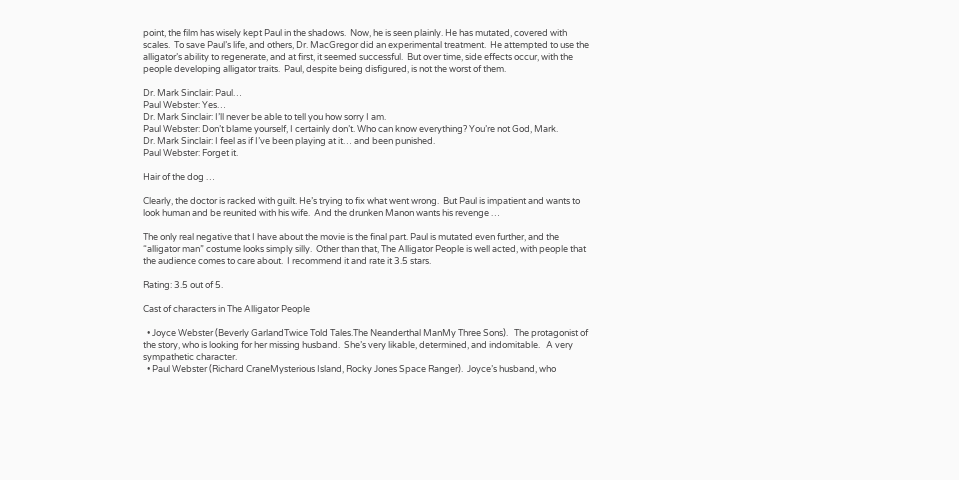point, the film has wisely kept Paul in the shadows.  Now, he is seen plainly. He has mutated, covered with scales.  To save Paul’s life, and others, Dr. MacGregor did an experimental treatment.  He attempted to use the alligator’s ability to regenerate, and at first, it seemed successful.  But over time, side effects occur, with the people developing alligator traits.  Paul, despite being disfigured, is not the worst of them.

Dr. Mark Sinclair: Paul…
Paul Webster: Yes…
Dr. Mark Sinclair: I’ll never be able to tell you how sorry I am.
Paul Webster: Don’t blame yourself, I certainly don’t. Who can know everything? You’re not God, Mark.
Dr. Mark Sinclair: I feel as if I’ve been playing at it… and been punished.
Paul Webster: Forget it.

Hair of the dog …

Clearly, the doctor is racked with guilt. He’s trying to fix what went wrong.  But Paul is impatient and wants to look human and be reunited with his wife.  And the drunken Manon wants his revenge …

The only real negative that I have about the movie is the final part. Paul is mutated even further, and the “alligator man” costume looks simply silly.  Other than that, The Alligator People is well acted, with people that the audience comes to care about.  I recommend it and rate it 3.5 stars.

Rating: 3.5 out of 5.

Cast of characters in The Alligator People

  • Joyce Webster (Beverly GarlandTwice Told Tales.The Neanderthal ManMy Three Sons).   The protagonist of the story, who is looking for her missing husband.  She’s very likable, determined, and indomitable.   A very sympathetic character.
  • Paul Webster (Richard CraneMysterious Island, Rocky Jones Space Ranger).  Joyce’s husband, who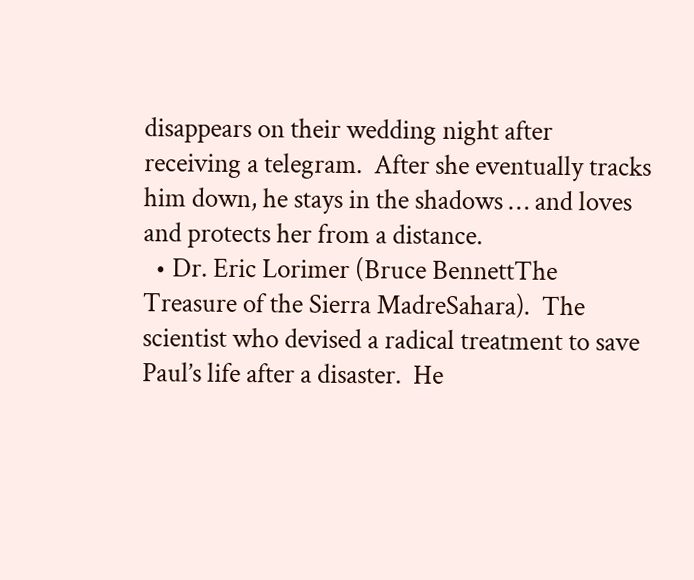disappears on their wedding night after receiving a telegram.  After she eventually tracks him down, he stays in the shadows … and loves and protects her from a distance.
  • Dr. Eric Lorimer (Bruce BennettThe Treasure of the Sierra MadreSahara).  The scientist who devised a radical treatment to save Paul’s life after a disaster.  He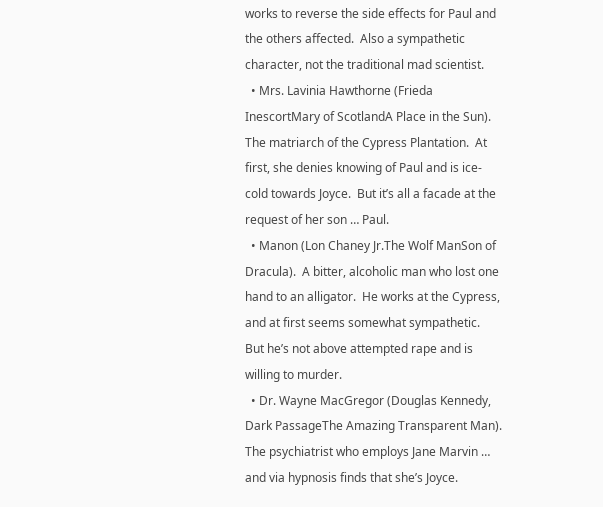works to reverse the side effects for Paul and the others affected.  Also a sympathetic character, not the traditional mad scientist.
  • Mrs. Lavinia Hawthorne (Frieda InescortMary of ScotlandA Place in the Sun).  The matriarch of the Cypress Plantation.  At first, she denies knowing of Paul and is ice-cold towards Joyce.  But it’s all a facade at the request of her son … Paul.
  • Manon (Lon Chaney Jr.The Wolf ManSon of Dracula).  A bitter, alcoholic man who lost one hand to an alligator.  He works at the Cypress, and at first seems somewhat sympathetic.  But he’s not above attempted rape and is willing to murder.
  • Dr. Wayne MacGregor (Douglas Kennedy, Dark PassageThe Amazing Transparent Man).  The psychiatrist who employs Jane Marvin … and via hypnosis finds that she’s Joyce.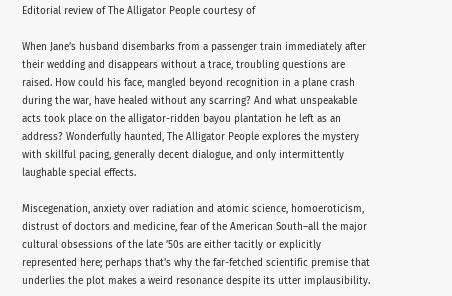Editorial review of The Alligator People courtesy of

When Jane’s husband disembarks from a passenger train immediately after their wedding and disappears without a trace, troubling questions are raised. How could his face, mangled beyond recognition in a plane crash during the war, have healed without any scarring? And what unspeakable acts took place on the alligator-ridden bayou plantation he left as an address? Wonderfully haunted, The Alligator People explores the mystery with skillful pacing, generally decent dialogue, and only intermittently laughable special effects.

Miscegenation, anxiety over radiation and atomic science, homoeroticism, distrust of doctors and medicine, fear of the American South–all the major cultural obsessions of the late ’50s are either tacitly or explicitly represented here; perhaps that’s why the far-fetched scientific premise that underlies the plot makes a weird resonance despite its utter implausibility.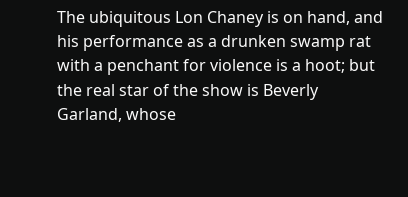The ubiquitous Lon Chaney is on hand, and his performance as a drunken swamp rat with a penchant for violence is a hoot; but the real star of the show is Beverly Garland, whose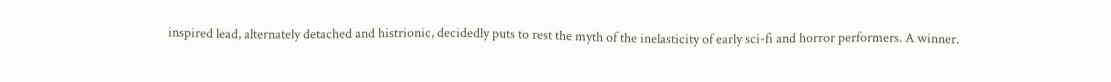inspired lead, alternately detached and histrionic, decidedly puts to rest the myth of the inelasticity of early sci-fi and horror performers. A winner.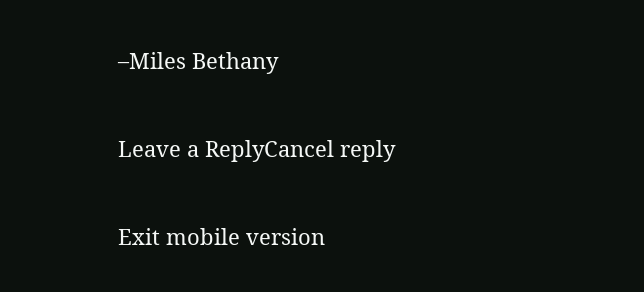–Miles Bethany

Leave a ReplyCancel reply

Exit mobile version